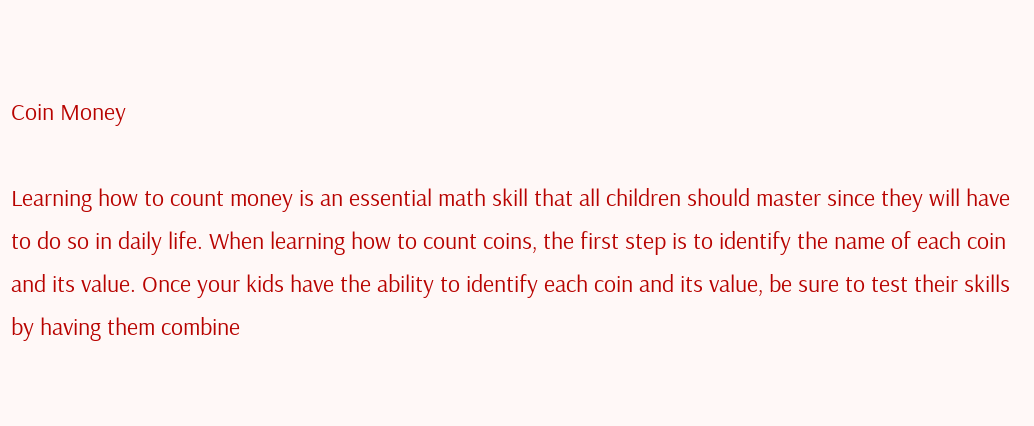Coin Money

Learning how to count money is an essential math skill that all children should master since they will have to do so in daily life. When learning how to count coins, the first step is to identify the name of each coin and its value. Once your kids have the ability to identify each coin and its value, be sure to test their skills by having them combine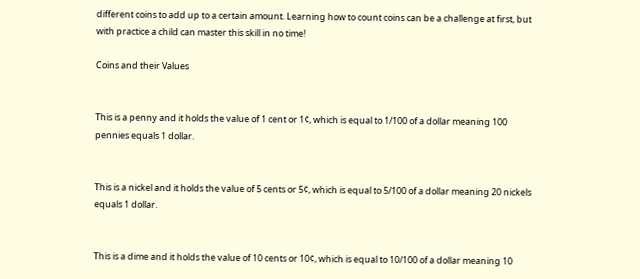different coins to add up to a certain amount. Learning how to count coins can be a challenge at first, but with practice a child can master this skill in no time!

Coins and their Values


This is a penny and it holds the value of 1 cent or 1¢, which is equal to 1/100 of a dollar meaning 100 pennies equals 1 dollar.


This is a nickel and it holds the value of 5 cents or 5¢, which is equal to 5/100 of a dollar meaning 20 nickels equals 1 dollar.


This is a dime and it holds the value of 10 cents or 10¢, which is equal to 10/100 of a dollar meaning 10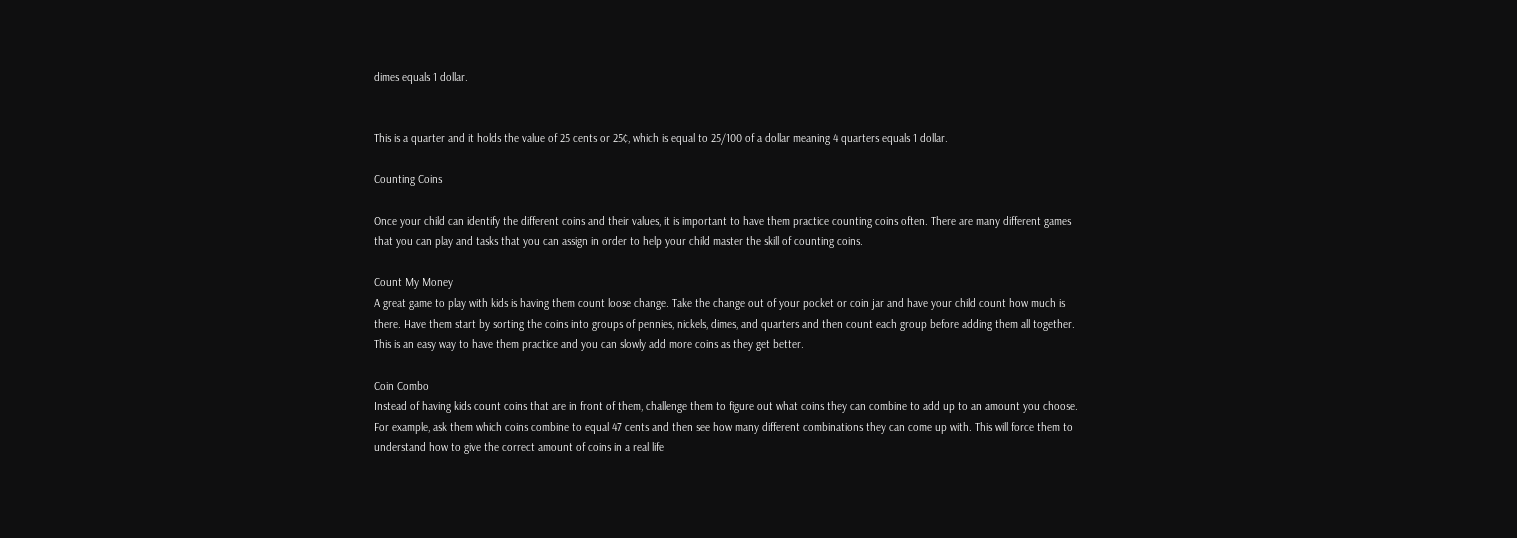dimes equals 1 dollar.


This is a quarter and it holds the value of 25 cents or 25¢, which is equal to 25/100 of a dollar meaning 4 quarters equals 1 dollar.

Counting Coins

Once your child can identify the different coins and their values, it is important to have them practice counting coins often. There are many different games that you can play and tasks that you can assign in order to help your child master the skill of counting coins.

Count My Money
A great game to play with kids is having them count loose change. Take the change out of your pocket or coin jar and have your child count how much is there. Have them start by sorting the coins into groups of pennies, nickels, dimes, and quarters and then count each group before adding them all together. This is an easy way to have them practice and you can slowly add more coins as they get better.

Coin Combo
Instead of having kids count coins that are in front of them, challenge them to figure out what coins they can combine to add up to an amount you choose. For example, ask them which coins combine to equal 47 cents and then see how many different combinations they can come up with. This will force them to understand how to give the correct amount of coins in a real life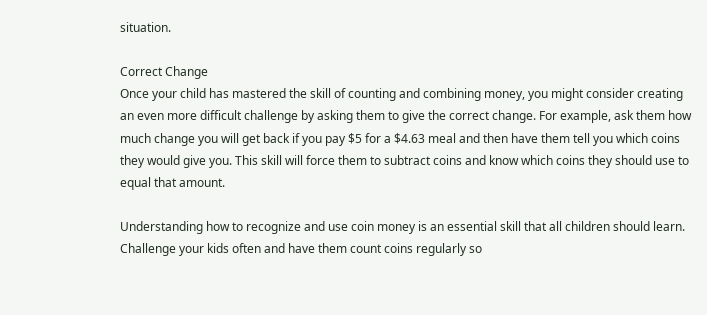situation.

Correct Change
Once your child has mastered the skill of counting and combining money, you might consider creating an even more difficult challenge by asking them to give the correct change. For example, ask them how much change you will get back if you pay $5 for a $4.63 meal and then have them tell you which coins they would give you. This skill will force them to subtract coins and know which coins they should use to equal that amount.

Understanding how to recognize and use coin money is an essential skill that all children should learn. Challenge your kids often and have them count coins regularly so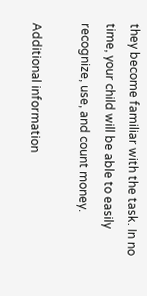they become familiar with the task. In no time, your child will be able to easily recognize, use, and count money.

Additional information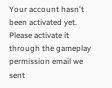Your account hasn't been activated yet. Please activate it through the gameplay permission email we sent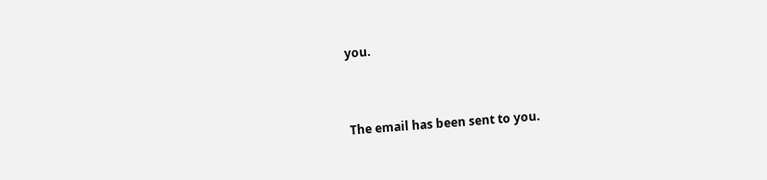you.


The email has been sent to you.